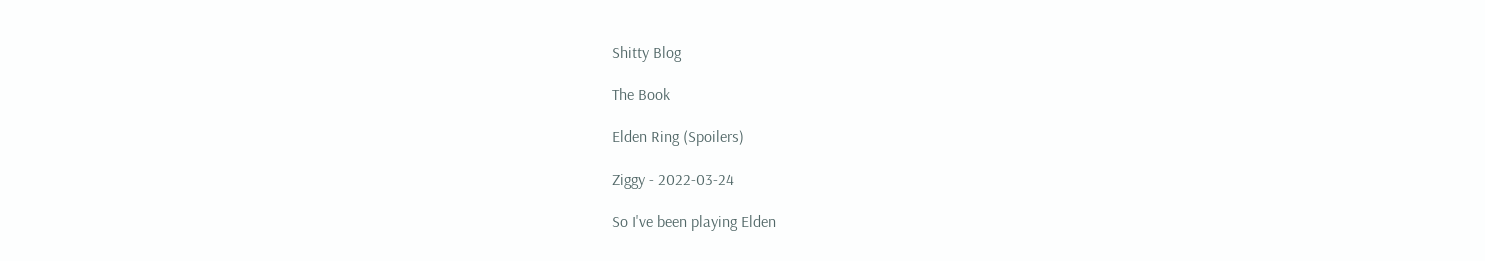Shitty Blog

The Book

Elden Ring (Spoilers)

Ziggy - 2022-03-24

So I've been playing Elden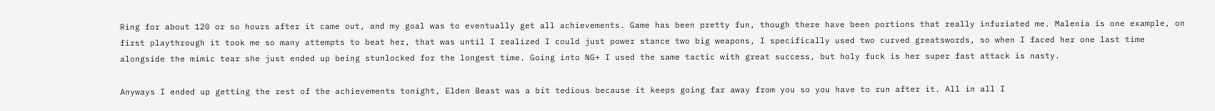Ring for about 120 or so hours after it came out, and my goal was to eventually get all achievements. Game has been pretty fun, though there have been portions that really infuriated me. Malenia is one example, on first playthrough it took me so many attempts to beat her, that was until I realized I could just power stance two big weapons, I specifically used two curved greatswords, so when I faced her one last time alongside the mimic tear she just ended up being stunlocked for the longest time. Going into NG+ I used the same tactic with great success, but holy fuck is her super fast attack is nasty.

Anyways I ended up getting the rest of the achievements tonight, Elden Beast was a bit tedious because it keeps going far away from you so you have to run after it. All in all I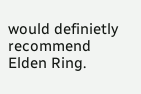would definietly recommend Elden Ring.